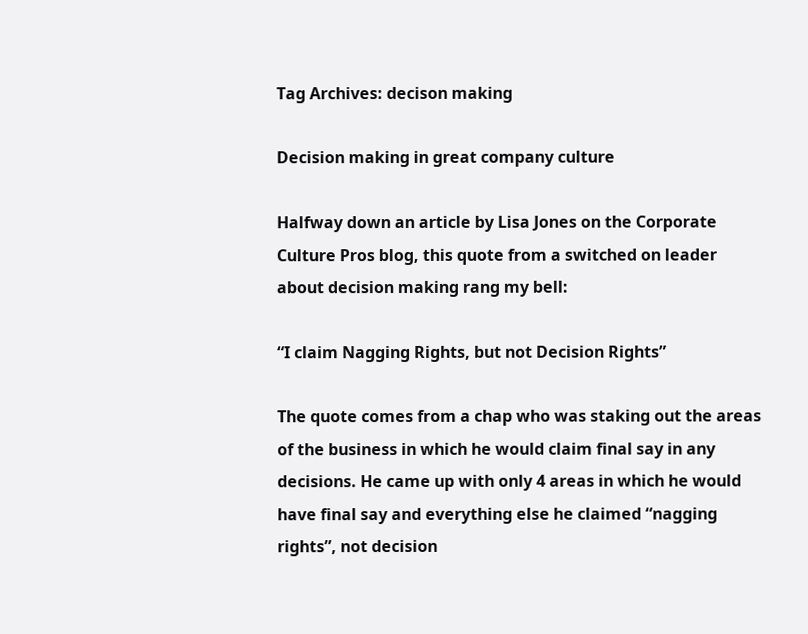Tag Archives: decison making

Decision making in great company culture

Halfway down an article by Lisa Jones on the Corporate Culture Pros blog, this quote from a switched on leader about decision making rang my bell:

“I claim Nagging Rights, but not Decision Rights”

The quote comes from a chap who was staking out the areas of the business in which he would claim final say in any decisions. He came up with only 4 areas in which he would have final say and everything else he claimed “nagging rights”, not decision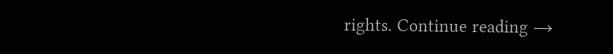rights. Continue reading →